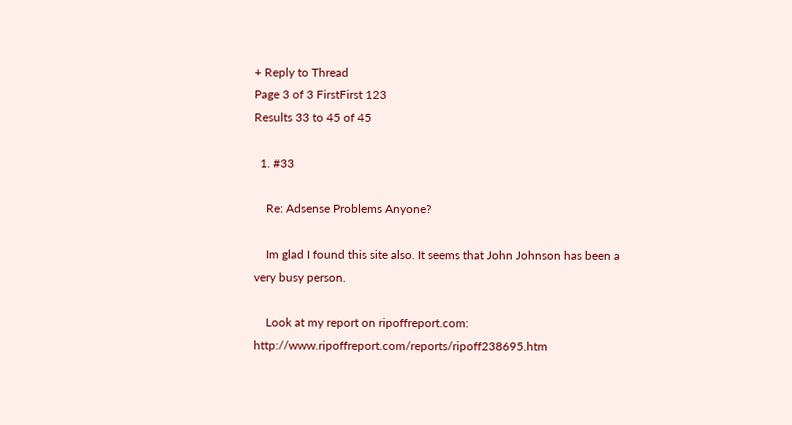+ Reply to Thread
Page 3 of 3 FirstFirst 123
Results 33 to 45 of 45

  1. #33

    Re: Adsense Problems Anyone?

    Im glad I found this site also. It seems that John Johnson has been a very busy person.

    Look at my report on ripoffreport.com: http://www.ripoffreport.com/reports/ripoff238695.htm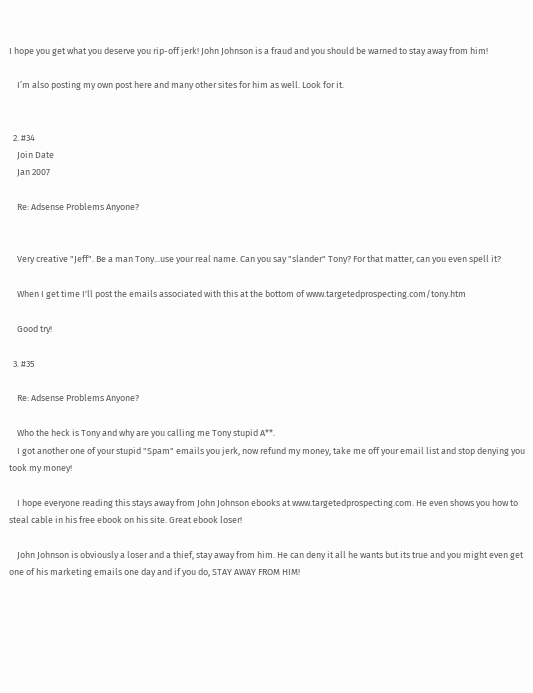I hope you get what you deserve you rip-off jerk! John Johnson is a fraud and you should be warned to stay away from him!

    I’m also posting my own post here and many other sites for him as well. Look for it.


  2. #34
    Join Date
    Jan 2007

    Re: Adsense Problems Anyone?


    Very creative "Jeff". Be a man Tony...use your real name. Can you say "slander" Tony? For that matter, can you even spell it?

    When I get time I'll post the emails associated with this at the bottom of www.targetedprospecting.com/tony.htm

    Good try!

  3. #35

    Re: Adsense Problems Anyone?

    Who the heck is Tony and why are you calling me Tony stupid A**.
    I got another one of your stupid "Spam" emails you jerk, now refund my money, take me off your email list and stop denying you took my money!

    I hope everyone reading this stays away from John Johnson ebooks at www.targetedprospecting.com. He even shows you how to steal cable in his free ebook on his site. Great ebook loser!

    John Johnson is obviously a loser and a thief, stay away from him. He can deny it all he wants but its true and you might even get one of his marketing emails one day and if you do, STAY AWAY FROM HIM!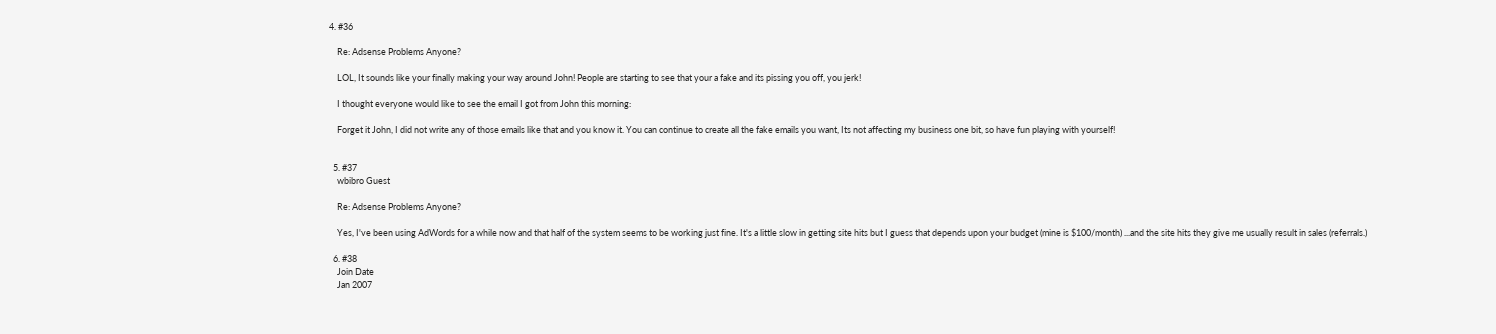4. #36

    Re: Adsense Problems Anyone?

    LOL, It sounds like your finally making your way around John! People are starting to see that your a fake and its pissing you off, you jerk!

    I thought everyone would like to see the email I got from John this morning:

    Forget it John, I did not write any of those emails like that and you know it. You can continue to create all the fake emails you want, Its not affecting my business one bit, so have fun playing with yourself!


  5. #37
    wbibro Guest

    Re: Adsense Problems Anyone?

    Yes, I've been using AdWords for a while now and that half of the system seems to be working just fine. It's a little slow in getting site hits but I guess that depends upon your budget (mine is $100/month) ...and the site hits they give me usually result in sales (referrals.)

  6. #38
    Join Date
    Jan 2007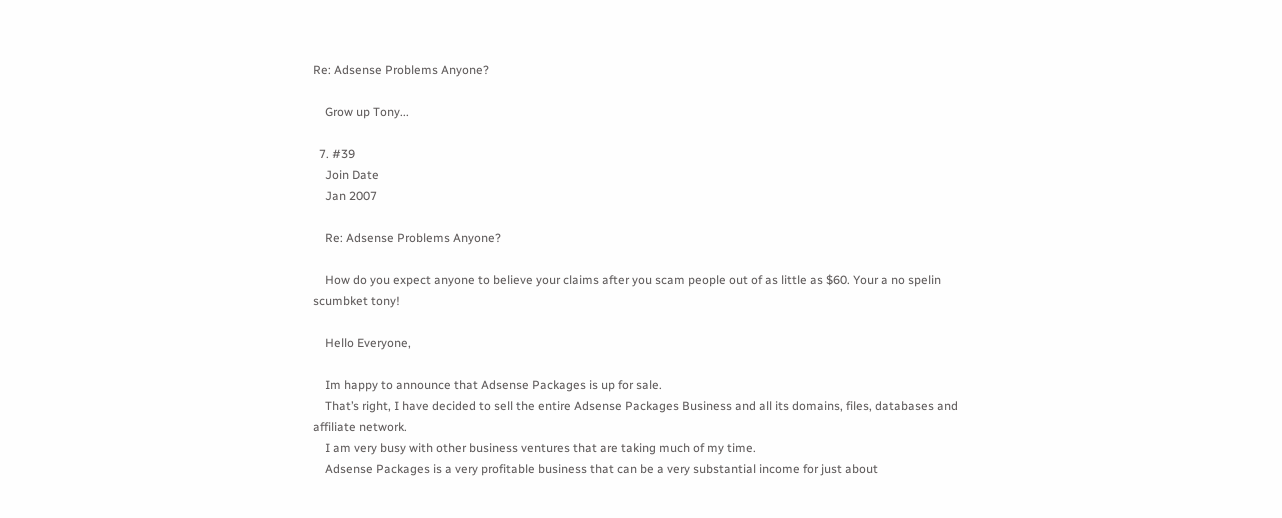Re: Adsense Problems Anyone?

    Grow up Tony...

  7. #39
    Join Date
    Jan 2007

    Re: Adsense Problems Anyone?

    How do you expect anyone to believe your claims after you scam people out of as little as $60. Your a no spelin scumbket tony!

    Hello Everyone,

    Im happy to announce that Adsense Packages is up for sale.
    That’s right, I have decided to sell the entire Adsense Packages Business and all its domains, files, databases and affiliate network.
    I am very busy with other business ventures that are taking much of my time.
    Adsense Packages is a very profitable business that can be a very substantial income for just about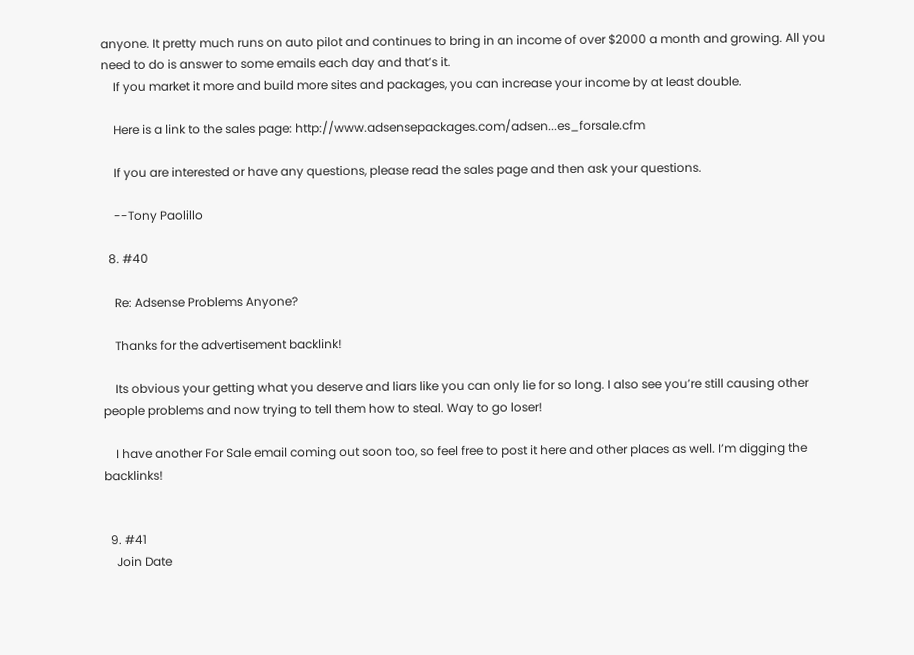anyone. It pretty much runs on auto pilot and continues to bring in an income of over $2000 a month and growing. All you need to do is answer to some emails each day and that’s it.
    If you market it more and build more sites and packages, you can increase your income by at least double.

    Here is a link to the sales page: http://www.adsensepackages.com/adsen...es_forsale.cfm

    If you are interested or have any questions, please read the sales page and then ask your questions.

    --Tony Paolillo

  8. #40

    Re: Adsense Problems Anyone?

    Thanks for the advertisement backlink!

    Its obvious your getting what you deserve and liars like you can only lie for so long. I also see you’re still causing other people problems and now trying to tell them how to steal. Way to go loser!

    I have another For Sale email coming out soon too, so feel free to post it here and other places as well. I’m digging the backlinks!


  9. #41
    Join Date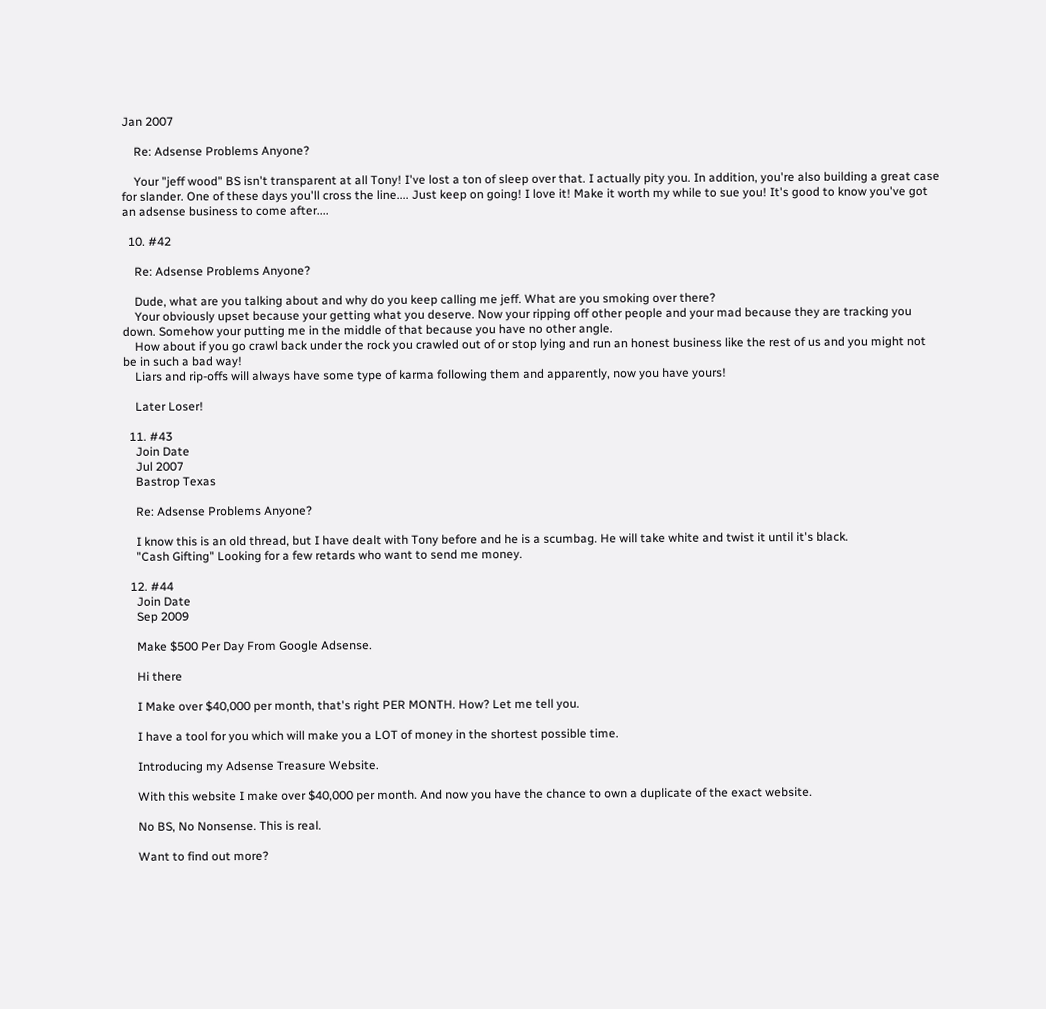Jan 2007

    Re: Adsense Problems Anyone?

    Your "jeff wood" BS isn't transparent at all Tony! I've lost a ton of sleep over that. I actually pity you. In addition, you're also building a great case for slander. One of these days you'll cross the line.... Just keep on going! I love it! Make it worth my while to sue you! It's good to know you've got an adsense business to come after....

  10. #42

    Re: Adsense Problems Anyone?

    Dude, what are you talking about and why do you keep calling me jeff. What are you smoking over there?
    Your obviously upset because your getting what you deserve. Now your ripping off other people and your mad because they are tracking you down. Somehow your putting me in the middle of that because you have no other angle.
    How about if you go crawl back under the rock you crawled out of or stop lying and run an honest business like the rest of us and you might not be in such a bad way!
    Liars and rip-offs will always have some type of karma following them and apparently, now you have yours!

    Later Loser!

  11. #43
    Join Date
    Jul 2007
    Bastrop Texas

    Re: Adsense Problems Anyone?

    I know this is an old thread, but I have dealt with Tony before and he is a scumbag. He will take white and twist it until it's black.
    "Cash Gifting" Looking for a few retards who want to send me money.

  12. #44
    Join Date
    Sep 2009

    Make $500 Per Day From Google Adsense.

    Hi there

    I Make over $40,000 per month, that's right PER MONTH. How? Let me tell you.

    I have a tool for you which will make you a LOT of money in the shortest possible time.

    Introducing my Adsense Treasure Website.

    With this website I make over $40,000 per month. And now you have the chance to own a duplicate of the exact website.

    No BS, No Nonsense. This is real.

    Want to find out more?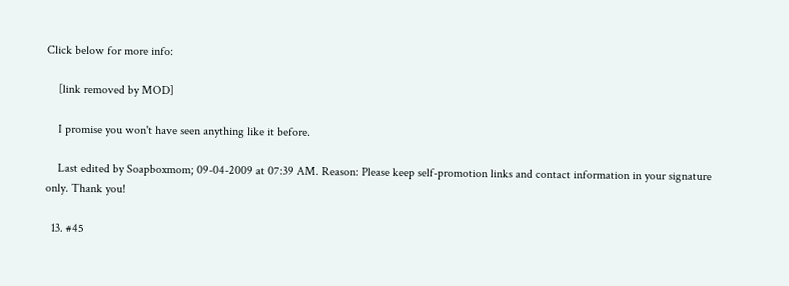Click below for more info:

    [link removed by MOD]

    I promise you won't have seen anything like it before.

    Last edited by Soapboxmom; 09-04-2009 at 07:39 AM. Reason: Please keep self-promotion links and contact information in your signature only. Thank you!

  13. #45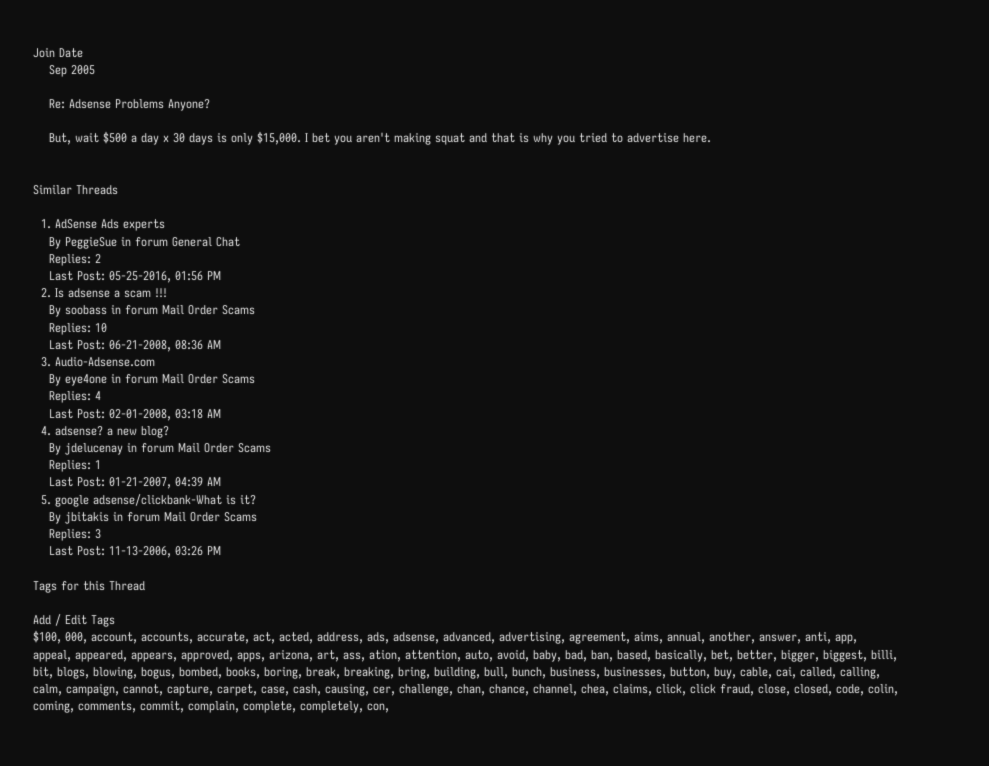Join Date
    Sep 2005

    Re: Adsense Problems Anyone?

    But, wait $500 a day x 30 days is only $15,000. I bet you aren't making squat and that is why you tried to advertise here.


Similar Threads

  1. AdSense Ads experts
    By PeggieSue in forum General Chat
    Replies: 2
    Last Post: 05-25-2016, 01:56 PM
  2. Is adsense a scam !!!
    By soobass in forum Mail Order Scams
    Replies: 10
    Last Post: 06-21-2008, 08:36 AM
  3. Audio-Adsense.com
    By eye4one in forum Mail Order Scams
    Replies: 4
    Last Post: 02-01-2008, 03:18 AM
  4. adsense? a new blog?
    By jdelucenay in forum Mail Order Scams
    Replies: 1
    Last Post: 01-21-2007, 04:39 AM
  5. google adsense/clickbank-What is it?
    By jbitakis in forum Mail Order Scams
    Replies: 3
    Last Post: 11-13-2006, 03:26 PM

Tags for this Thread

Add / Edit Tags
$100, 000, account, accounts, accurate, act, acted, address, ads, adsense, advanced, advertising, agreement, aims, annual, another, answer, anti, app, appeal, appeared, appears, approved, apps, arizona, art, ass, ation, attention, auto, avoid, baby, bad, ban, based, basically, bet, better, bigger, biggest, billi, bit, blogs, blowing, bogus, bombed, books, boring, break, breaking, bring, building, bull, bunch, business, businesses, button, buy, cable, cai, called, calling, calm, campaign, cannot, capture, carpet, case, cash, causing, cer, challenge, chan, chance, channel, chea, claims, click, click fraud, close, closed, code, colin, coming, comments, commit, complain, complete, completely, con,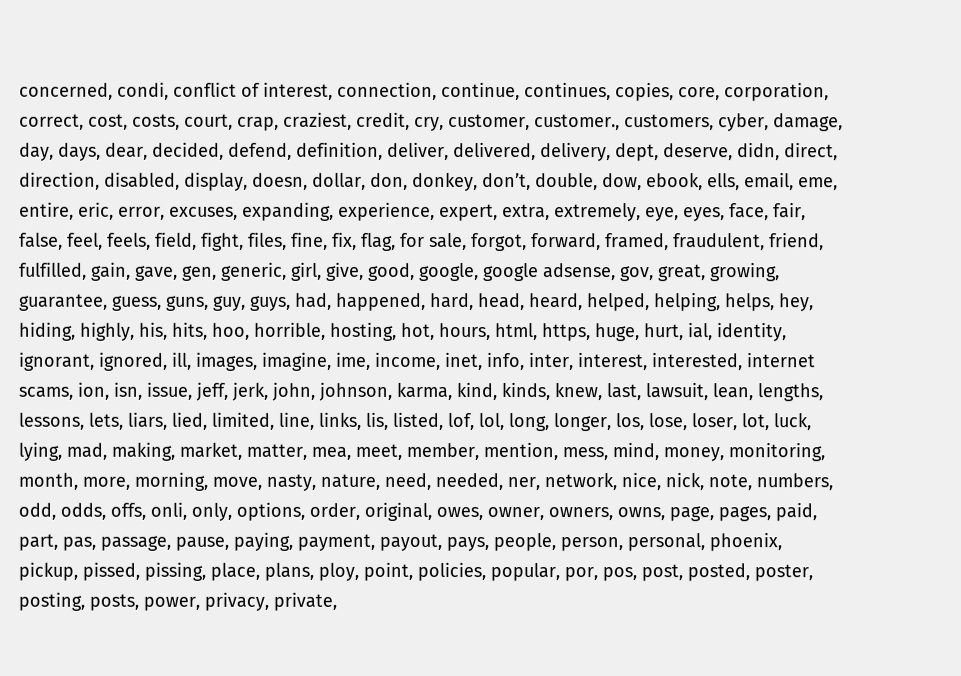concerned, condi, conflict of interest, connection, continue, continues, copies, core, corporation, correct, cost, costs, court, crap, craziest, credit, cry, customer, customer., customers, cyber, damage, day, days, dear, decided, defend, definition, deliver, delivered, delivery, dept, deserve, didn, direct, direction, disabled, display, doesn, dollar, don, donkey, don’t, double, dow, ebook, ells, email, eme, entire, eric, error, excuses, expanding, experience, expert, extra, extremely, eye, eyes, face, fair, false, feel, feels, field, fight, files, fine, fix, flag, for sale, forgot, forward, framed, fraudulent, friend, fulfilled, gain, gave, gen, generic, girl, give, good, google, google adsense, gov, great, growing, guarantee, guess, guns, guy, guys, had, happened, hard, head, heard, helped, helping, helps, hey, hiding, highly, his, hits, hoo, horrible, hosting, hot, hours, html, https, huge, hurt, ial, identity, ignorant, ignored, ill, images, imagine, ime, income, inet, info, inter, interest, interested, internet scams, ion, isn, issue, jeff, jerk, john, johnson, karma, kind, kinds, knew, last, lawsuit, lean, lengths, lessons, lets, liars, lied, limited, line, links, lis, listed, lof, lol, long, longer, los, lose, loser, lot, luck, lying, mad, making, market, matter, mea, meet, member, mention, mess, mind, money, monitoring, month, more, morning, move, nasty, nature, need, needed, ner, network, nice, nick, note, numbers, odd, odds, offs, onli, only, options, order, original, owes, owner, owners, owns, page, pages, paid, part, pas, passage, pause, paying, payment, payout, pays, people, person, personal, phoenix, pickup, pissed, pissing, place, plans, ploy, point, policies, popular, por, pos, post, posted, poster, posting, posts, power, privacy, private,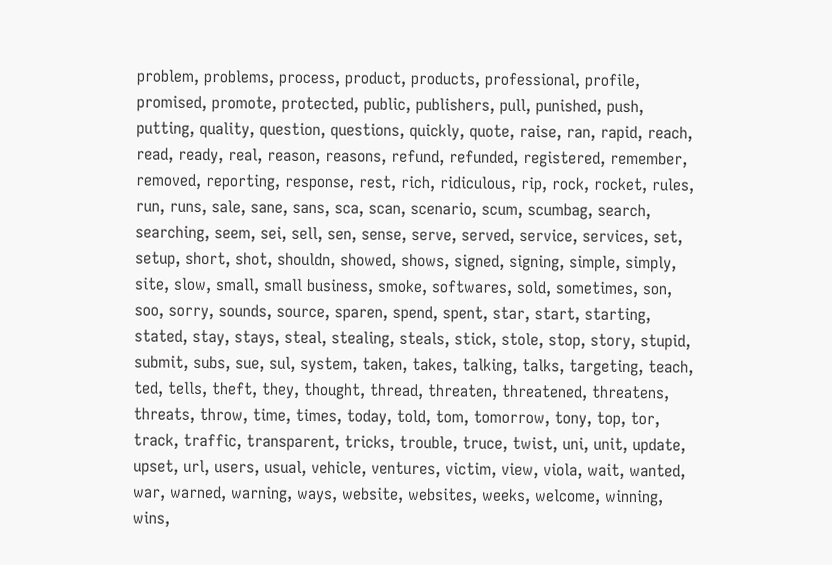problem, problems, process, product, products, professional, profile, promised, promote, protected, public, publishers, pull, punished, push, putting, quality, question, questions, quickly, quote, raise, ran, rapid, reach, read, ready, real, reason, reasons, refund, refunded, registered, remember, removed, reporting, response, rest, rich, ridiculous, rip, rock, rocket, rules, run, runs, sale, sane, sans, sca, scan, scenario, scum, scumbag, search, searching, seem, sei, sell, sen, sense, serve, served, service, services, set, setup, short, shot, shouldn, showed, shows, signed, signing, simple, simply, site, slow, small, small business, smoke, softwares, sold, sometimes, son, soo, sorry, sounds, source, sparen, spend, spent, star, start, starting, stated, stay, stays, steal, stealing, steals, stick, stole, stop, story, stupid, submit, subs, sue, sul, system, taken, takes, talking, talks, targeting, teach, ted, tells, theft, they, thought, thread, threaten, threatened, threatens, threats, throw, time, times, today, told, tom, tomorrow, tony, top, tor, track, traffic, transparent, tricks, trouble, truce, twist, uni, unit, update, upset, url, users, usual, vehicle, ventures, victim, view, viola, wait, wanted, war, warned, warning, ways, website, websites, weeks, welcome, winning, wins,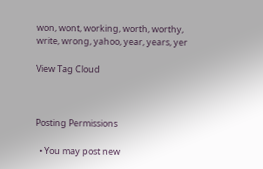won, wont, working, worth, worthy, write, wrong, yahoo, year, years, yer

View Tag Cloud



Posting Permissions

  • You may post new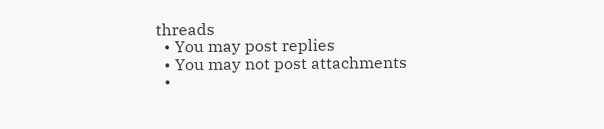threads
  • You may post replies
  • You may not post attachments
  •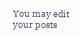You may edit your posts